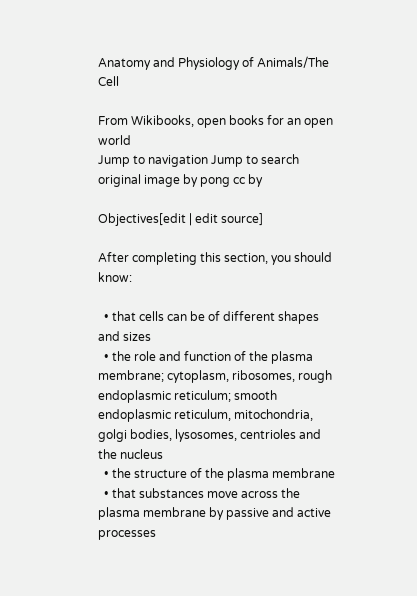Anatomy and Physiology of Animals/The Cell

From Wikibooks, open books for an open world
Jump to navigation Jump to search
original image by pong cc by

Objectives[edit | edit source]

After completing this section, you should know:

  • that cells can be of different shapes and sizes
  • the role and function of the plasma membrane; cytoplasm, ribosomes, rough endoplasmic reticulum; smooth endoplasmic reticulum, mitochondria, golgi bodies, lysosomes, centrioles and the nucleus
  • the structure of the plasma membrane
  • that substances move across the plasma membrane by passive and active processes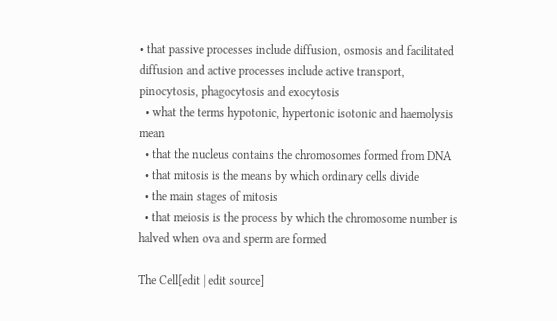• that passive processes include diffusion, osmosis and facilitated diffusion and active processes include active transport, pinocytosis, phagocytosis and exocytosis
  • what the terms hypotonic, hypertonic isotonic and haemolysis mean
  • that the nucleus contains the chromosomes formed from DNA
  • that mitosis is the means by which ordinary cells divide
  • the main stages of mitosis
  • that meiosis is the process by which the chromosome number is halved when ova and sperm are formed

The Cell[edit | edit source]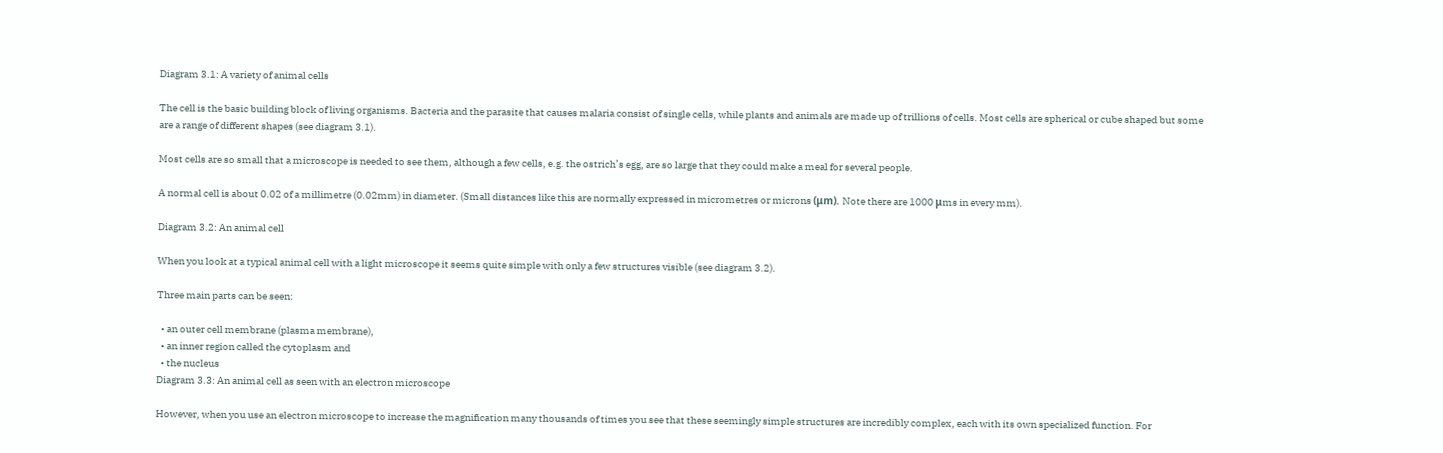Diagram 3.1: A variety of animal cells

The cell is the basic building block of living organisms. Bacteria and the parasite that causes malaria consist of single cells, while plants and animals are made up of trillions of cells. Most cells are spherical or cube shaped but some are a range of different shapes (see diagram 3.1).

Most cells are so small that a microscope is needed to see them, although a few cells, e.g. the ostrich’s egg, are so large that they could make a meal for several people.

A normal cell is about 0.02 of a millimetre (0.02mm) in diameter. (Small distances like this are normally expressed in micrometres or microns (μm). Note there are 1000 μms in every mm).

Diagram 3.2: An animal cell

When you look at a typical animal cell with a light microscope it seems quite simple with only a few structures visible (see diagram 3.2).

Three main parts can be seen:

  • an outer cell membrane (plasma membrane),
  • an inner region called the cytoplasm and
  • the nucleus
Diagram 3.3: An animal cell as seen with an electron microscope

However, when you use an electron microscope to increase the magnification many thousands of times you see that these seemingly simple structures are incredibly complex, each with its own specialized function. For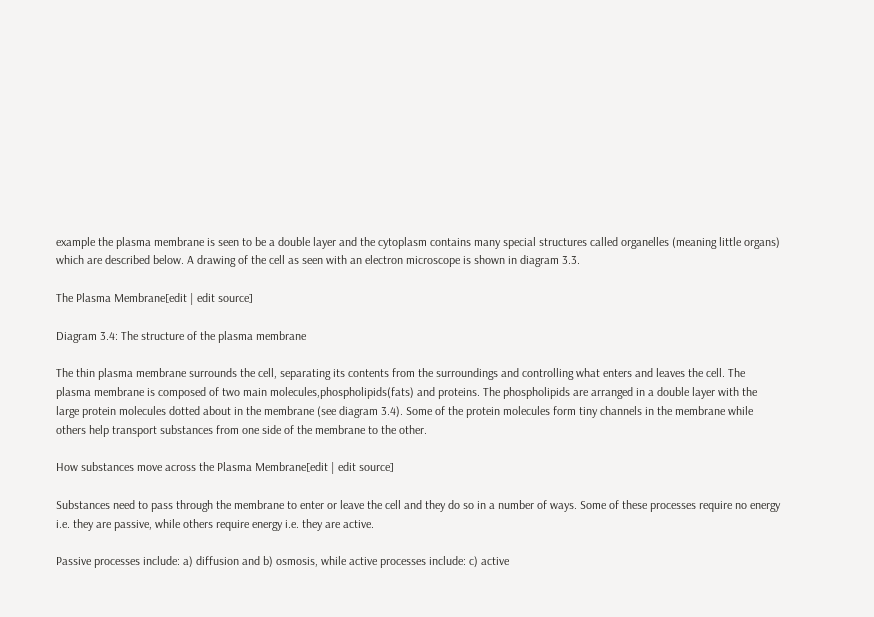example the plasma membrane is seen to be a double layer and the cytoplasm contains many special structures called organelles (meaning little organs) which are described below. A drawing of the cell as seen with an electron microscope is shown in diagram 3.3.

The Plasma Membrane[edit | edit source]

Diagram 3.4: The structure of the plasma membrane

The thin plasma membrane surrounds the cell, separating its contents from the surroundings and controlling what enters and leaves the cell. The plasma membrane is composed of two main molecules,phospholipids(fats) and proteins. The phospholipids are arranged in a double layer with the large protein molecules dotted about in the membrane (see diagram 3.4). Some of the protein molecules form tiny channels in the membrane while others help transport substances from one side of the membrane to the other.

How substances move across the Plasma Membrane[edit | edit source]

Substances need to pass through the membrane to enter or leave the cell and they do so in a number of ways. Some of these processes require no energy i.e. they are passive, while others require energy i.e. they are active.

Passive processes include: a) diffusion and b) osmosis, while active processes include: c) active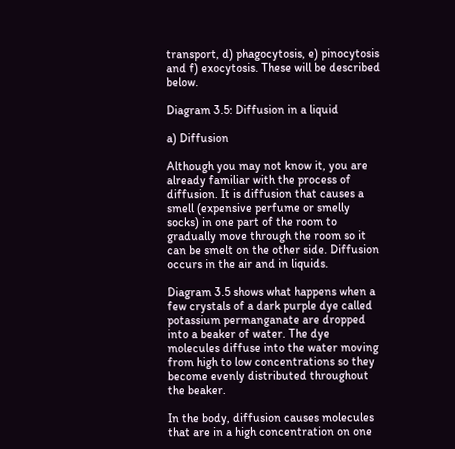transport, d) phagocytosis, e) pinocytosis and f) exocytosis. These will be described below.

Diagram 3.5: Diffusion in a liquid

a) Diffusion

Although you may not know it, you are already familiar with the process of diffusion. It is diffusion that causes a smell (expensive perfume or smelly socks) in one part of the room to gradually move through the room so it can be smelt on the other side. Diffusion occurs in the air and in liquids.

Diagram 3.5 shows what happens when a few crystals of a dark purple dye called potassium permanganate are dropped into a beaker of water. The dye molecules diffuse into the water moving from high to low concentrations so they become evenly distributed throughout the beaker.

In the body, diffusion causes molecules that are in a high concentration on one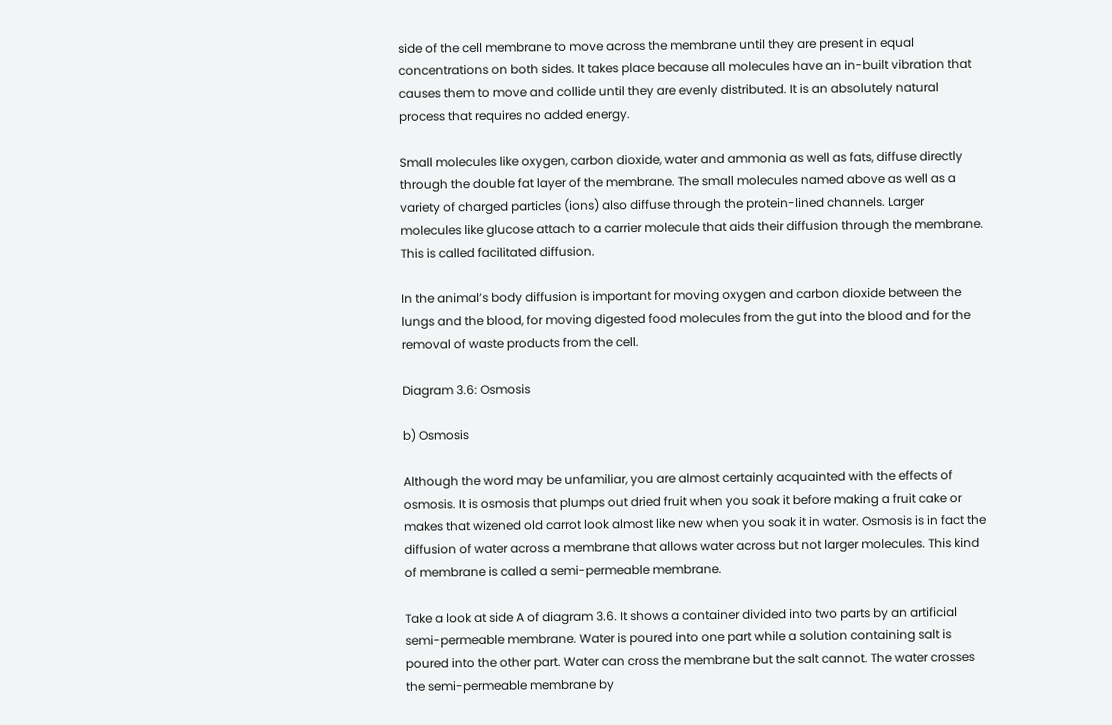side of the cell membrane to move across the membrane until they are present in equal concentrations on both sides. It takes place because all molecules have an in-built vibration that causes them to move and collide until they are evenly distributed. It is an absolutely natural process that requires no added energy.

Small molecules like oxygen, carbon dioxide, water and ammonia as well as fats, diffuse directly through the double fat layer of the membrane. The small molecules named above as well as a variety of charged particles (ions) also diffuse through the protein-lined channels. Larger molecules like glucose attach to a carrier molecule that aids their diffusion through the membrane. This is called facilitated diffusion.

In the animal’s body diffusion is important for moving oxygen and carbon dioxide between the lungs and the blood, for moving digested food molecules from the gut into the blood and for the removal of waste products from the cell.

Diagram 3.6: Osmosis

b) Osmosis

Although the word may be unfamiliar, you are almost certainly acquainted with the effects of osmosis. It is osmosis that plumps out dried fruit when you soak it before making a fruit cake or makes that wizened old carrot look almost like new when you soak it in water. Osmosis is in fact the diffusion of water across a membrane that allows water across but not larger molecules. This kind of membrane is called a semi-permeable membrane.

Take a look at side A of diagram 3.6. It shows a container divided into two parts by an artificial semi-permeable membrane. Water is poured into one part while a solution containing salt is poured into the other part. Water can cross the membrane but the salt cannot. The water crosses the semi-permeable membrane by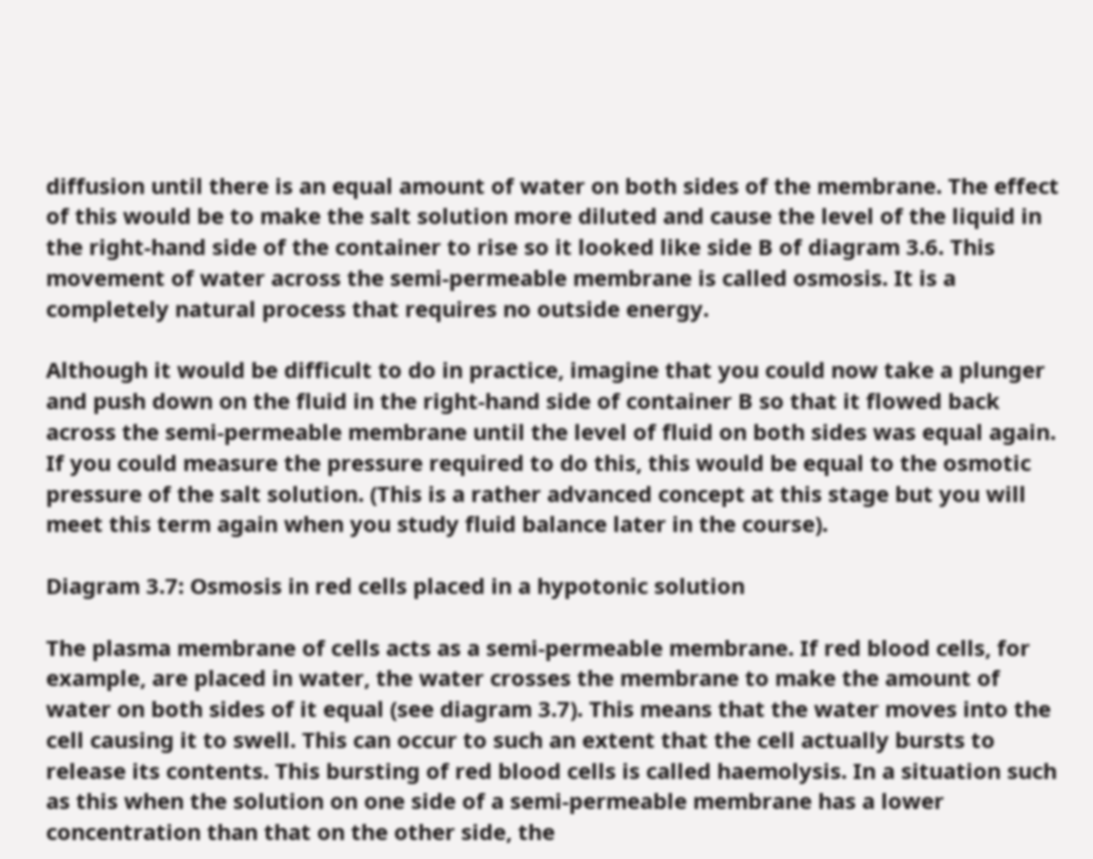diffusion until there is an equal amount of water on both sides of the membrane. The effect of this would be to make the salt solution more diluted and cause the level of the liquid in the right-hand side of the container to rise so it looked like side B of diagram 3.6. This movement of water across the semi-permeable membrane is called osmosis. It is a completely natural process that requires no outside energy.

Although it would be difficult to do in practice, imagine that you could now take a plunger and push down on the fluid in the right-hand side of container B so that it flowed back across the semi-permeable membrane until the level of fluid on both sides was equal again. If you could measure the pressure required to do this, this would be equal to the osmotic pressure of the salt solution. (This is a rather advanced concept at this stage but you will meet this term again when you study fluid balance later in the course).

Diagram 3.7: Osmosis in red cells placed in a hypotonic solution

The plasma membrane of cells acts as a semi-permeable membrane. If red blood cells, for example, are placed in water, the water crosses the membrane to make the amount of water on both sides of it equal (see diagram 3.7). This means that the water moves into the cell causing it to swell. This can occur to such an extent that the cell actually bursts to release its contents. This bursting of red blood cells is called haemolysis. In a situation such as this when the solution on one side of a semi-permeable membrane has a lower concentration than that on the other side, the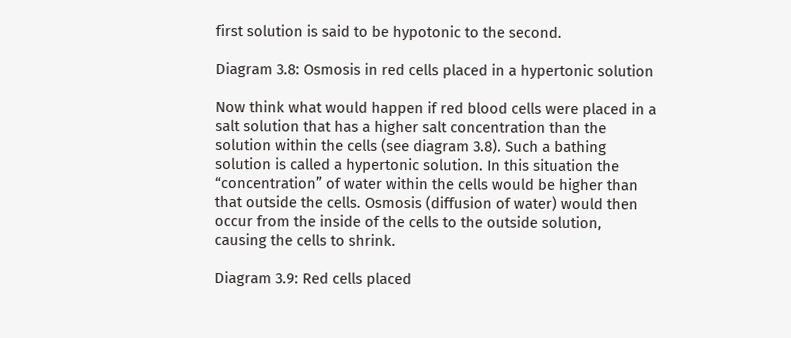first solution is said to be hypotonic to the second.

Diagram 3.8: Osmosis in red cells placed in a hypertonic solution

Now think what would happen if red blood cells were placed in a salt solution that has a higher salt concentration than the solution within the cells (see diagram 3.8). Such a bathing solution is called a hypertonic solution. In this situation the “concentration” of water within the cells would be higher than that outside the cells. Osmosis (diffusion of water) would then occur from the inside of the cells to the outside solution, causing the cells to shrink.

Diagram 3.9: Red cells placed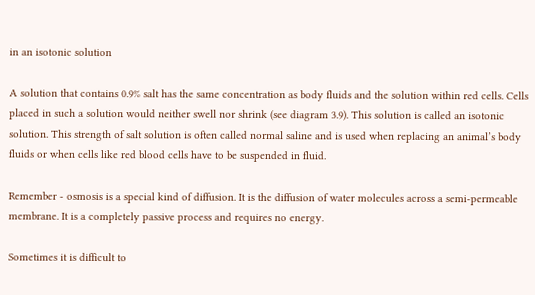in an isotonic solution

A solution that contains 0.9% salt has the same concentration as body fluids and the solution within red cells. Cells placed in such a solution would neither swell nor shrink (see diagram 3.9). This solution is called an isotonic solution. This strength of salt solution is often called normal saline and is used when replacing an animal’s body fluids or when cells like red blood cells have to be suspended in fluid.

Remember - osmosis is a special kind of diffusion. It is the diffusion of water molecules across a semi-permeable membrane. It is a completely passive process and requires no energy.

Sometimes it is difficult to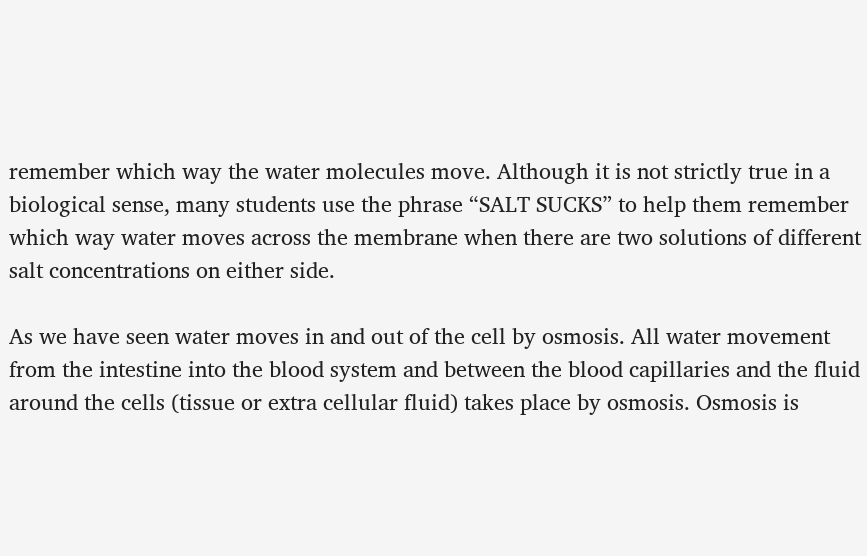remember which way the water molecules move. Although it is not strictly true in a biological sense, many students use the phrase “SALT SUCKS” to help them remember which way water moves across the membrane when there are two solutions of different salt concentrations on either side.

As we have seen water moves in and out of the cell by osmosis. All water movement from the intestine into the blood system and between the blood capillaries and the fluid around the cells (tissue or extra cellular fluid) takes place by osmosis. Osmosis is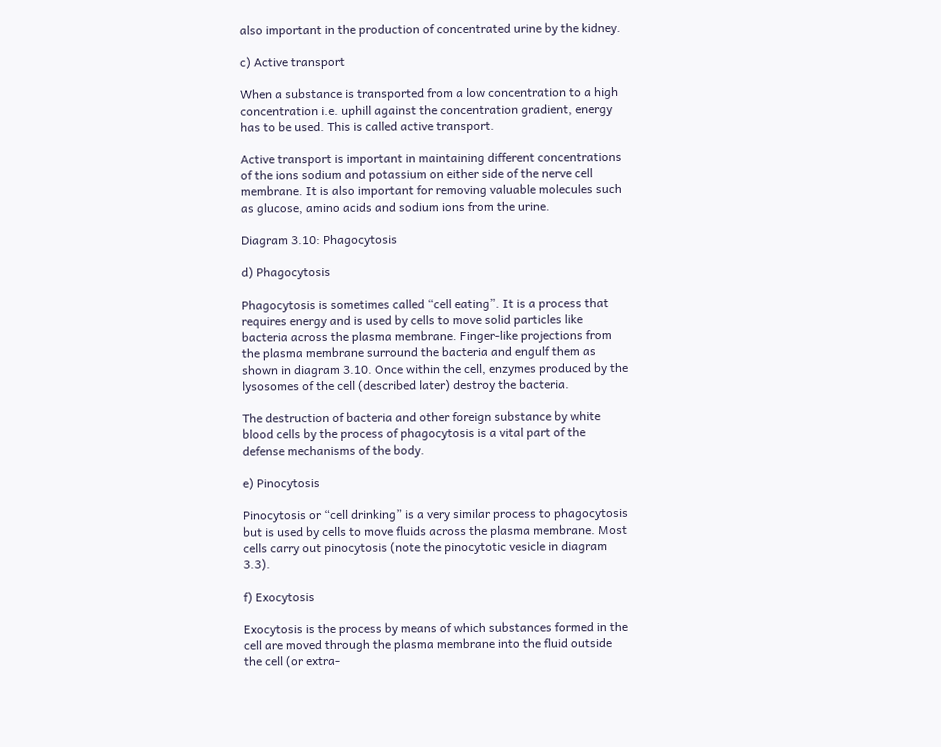also important in the production of concentrated urine by the kidney.

c) Active transport

When a substance is transported from a low concentration to a high concentration i.e. uphill against the concentration gradient, energy has to be used. This is called active transport.

Active transport is important in maintaining different concentrations of the ions sodium and potassium on either side of the nerve cell membrane. It is also important for removing valuable molecules such as glucose, amino acids and sodium ions from the urine.

Diagram 3.10: Phagocytosis

d) Phagocytosis

Phagocytosis is sometimes called “cell eating”. It is a process that requires energy and is used by cells to move solid particles like bacteria across the plasma membrane. Finger-like projections from the plasma membrane surround the bacteria and engulf them as shown in diagram 3.10. Once within the cell, enzymes produced by the lysosomes of the cell (described later) destroy the bacteria.

The destruction of bacteria and other foreign substance by white blood cells by the process of phagocytosis is a vital part of the defense mechanisms of the body.

e) Pinocytosis

Pinocytosis or “cell drinking” is a very similar process to phagocytosis but is used by cells to move fluids across the plasma membrane. Most cells carry out pinocytosis (note the pinocytotic vesicle in diagram 3.3).

f) Exocytosis

Exocytosis is the process by means of which substances formed in the cell are moved through the plasma membrane into the fluid outside the cell (or extra-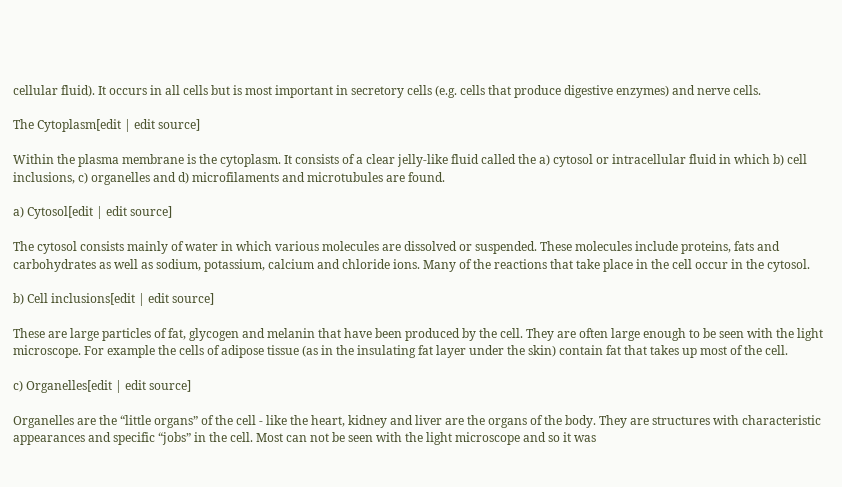cellular fluid). It occurs in all cells but is most important in secretory cells (e.g. cells that produce digestive enzymes) and nerve cells.

The Cytoplasm[edit | edit source]

Within the plasma membrane is the cytoplasm. It consists of a clear jelly-like fluid called the a) cytosol or intracellular fluid in which b) cell inclusions, c) organelles and d) microfilaments and microtubules are found.

a) Cytosol[edit | edit source]

The cytosol consists mainly of water in which various molecules are dissolved or suspended. These molecules include proteins, fats and carbohydrates as well as sodium, potassium, calcium and chloride ions. Many of the reactions that take place in the cell occur in the cytosol.

b) Cell inclusions[edit | edit source]

These are large particles of fat, glycogen and melanin that have been produced by the cell. They are often large enough to be seen with the light microscope. For example the cells of adipose tissue (as in the insulating fat layer under the skin) contain fat that takes up most of the cell.

c) Organelles[edit | edit source]

Organelles are the “little organs” of the cell - like the heart, kidney and liver are the organs of the body. They are structures with characteristic appearances and specific “jobs” in the cell. Most can not be seen with the light microscope and so it was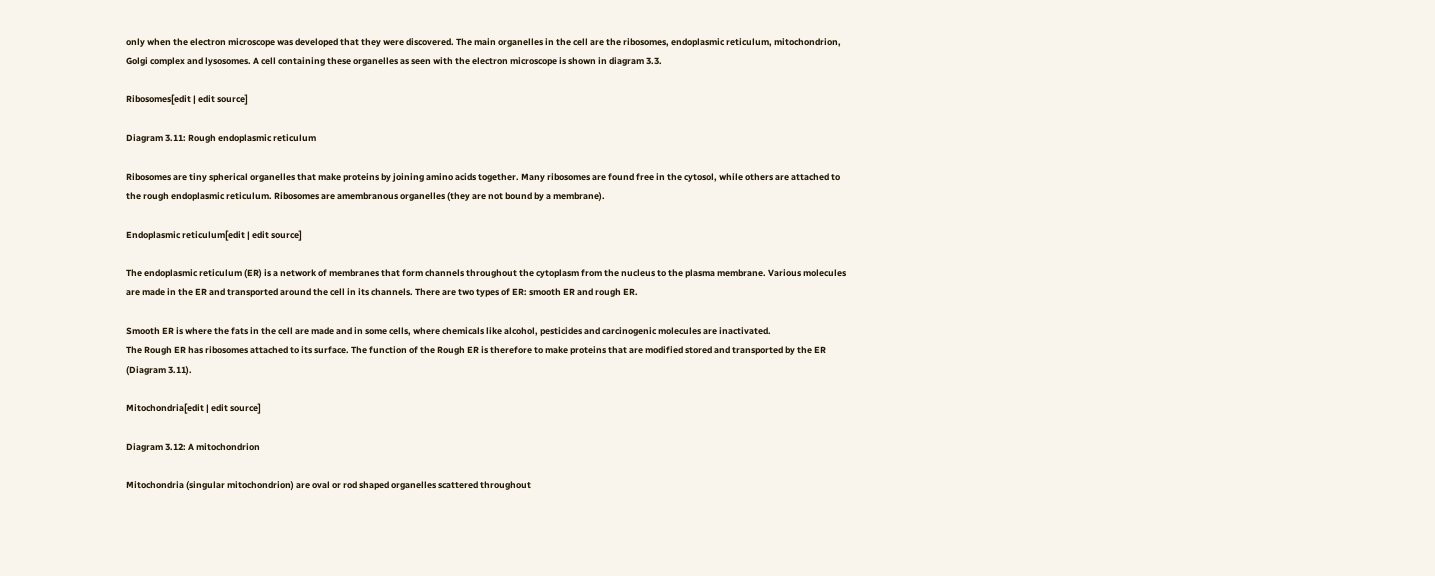only when the electron microscope was developed that they were discovered. The main organelles in the cell are the ribosomes, endoplasmic reticulum, mitochondrion, Golgi complex and lysosomes. A cell containing these organelles as seen with the electron microscope is shown in diagram 3.3.

Ribosomes[edit | edit source]

Diagram 3.11: Rough endoplasmic reticulum

Ribosomes are tiny spherical organelles that make proteins by joining amino acids together. Many ribosomes are found free in the cytosol, while others are attached to the rough endoplasmic reticulum. Ribosomes are amembranous organelles (they are not bound by a membrane).

Endoplasmic reticulum[edit | edit source]

The endoplasmic reticulum (ER) is a network of membranes that form channels throughout the cytoplasm from the nucleus to the plasma membrane. Various molecules are made in the ER and transported around the cell in its channels. There are two types of ER: smooth ER and rough ER.

Smooth ER is where the fats in the cell are made and in some cells, where chemicals like alcohol, pesticides and carcinogenic molecules are inactivated.
The Rough ER has ribosomes attached to its surface. The function of the Rough ER is therefore to make proteins that are modified stored and transported by the ER (Diagram 3.11).

Mitochondria[edit | edit source]

Diagram 3.12: A mitochondrion

Mitochondria (singular mitochondrion) are oval or rod shaped organelles scattered throughout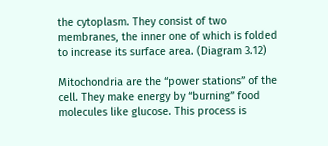the cytoplasm. They consist of two membranes, the inner one of which is folded to increase its surface area. (Diagram 3.12)

Mitochondria are the “power stations” of the cell. They make energy by “burning” food molecules like glucose. This process is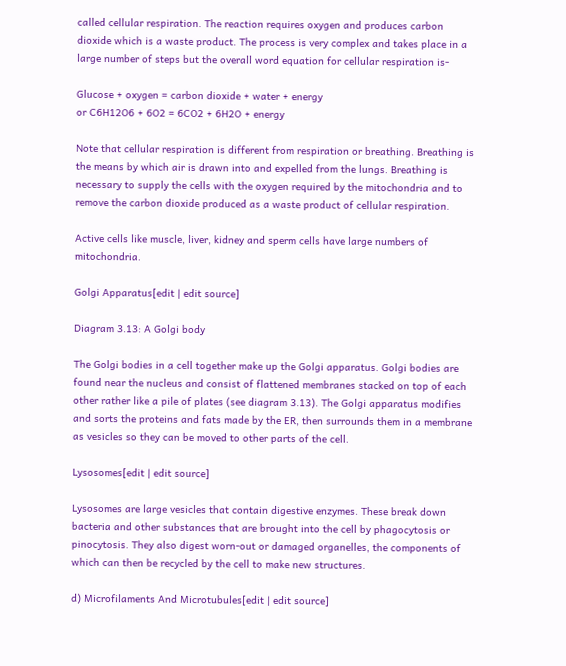called cellular respiration. The reaction requires oxygen and produces carbon dioxide which is a waste product. The process is very complex and takes place in a large number of steps but the overall word equation for cellular respiration is-

Glucose + oxygen = carbon dioxide + water + energy
or C6H12O6 + 6O2 = 6CO2 + 6H2O + energy

Note that cellular respiration is different from respiration or breathing. Breathing is the means by which air is drawn into and expelled from the lungs. Breathing is necessary to supply the cells with the oxygen required by the mitochondria and to remove the carbon dioxide produced as a waste product of cellular respiration.

Active cells like muscle, liver, kidney and sperm cells have large numbers of mitochondria.

Golgi Apparatus[edit | edit source]

Diagram 3.13: A Golgi body

The Golgi bodies in a cell together make up the Golgi apparatus. Golgi bodies are found near the nucleus and consist of flattened membranes stacked on top of each other rather like a pile of plates (see diagram 3.13). The Golgi apparatus modifies and sorts the proteins and fats made by the ER, then surrounds them in a membrane as vesicles so they can be moved to other parts of the cell.

Lysosomes[edit | edit source]

Lysosomes are large vesicles that contain digestive enzymes. These break down bacteria and other substances that are brought into the cell by phagocytosis or pinocytosis. They also digest worn-out or damaged organelles, the components of which can then be recycled by the cell to make new structures.

d) Microfilaments And Microtubules[edit | edit source]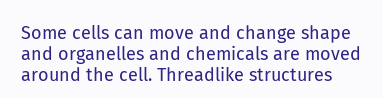Some cells can move and change shape and organelles and chemicals are moved around the cell. Threadlike structures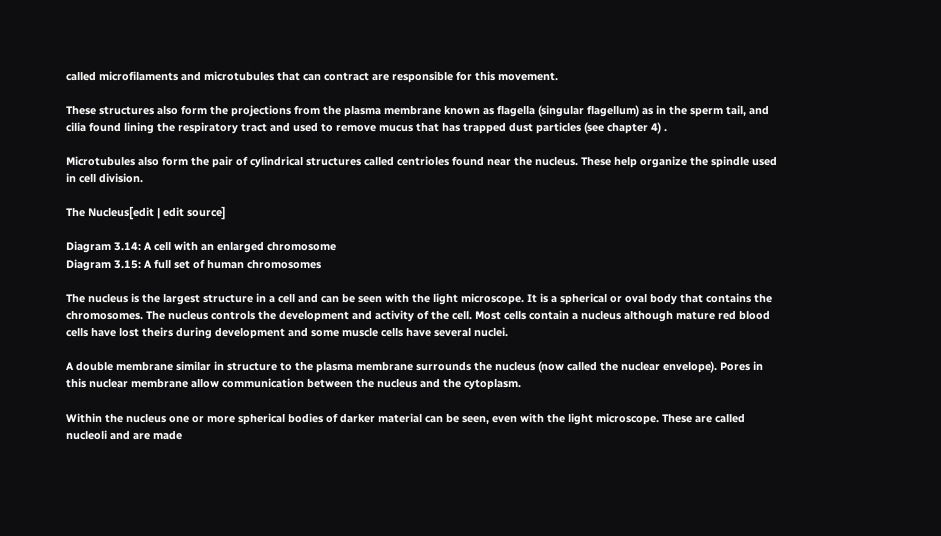called microfilaments and microtubules that can contract are responsible for this movement.

These structures also form the projections from the plasma membrane known as flagella (singular flagellum) as in the sperm tail, and cilia found lining the respiratory tract and used to remove mucus that has trapped dust particles (see chapter 4) .

Microtubules also form the pair of cylindrical structures called centrioles found near the nucleus. These help organize the spindle used in cell division.

The Nucleus[edit | edit source]

Diagram 3.14: A cell with an enlarged chromosome
Diagram 3.15: A full set of human chromosomes

The nucleus is the largest structure in a cell and can be seen with the light microscope. It is a spherical or oval body that contains the chromosomes. The nucleus controls the development and activity of the cell. Most cells contain a nucleus although mature red blood cells have lost theirs during development and some muscle cells have several nuclei.

A double membrane similar in structure to the plasma membrane surrounds the nucleus (now called the nuclear envelope). Pores in this nuclear membrane allow communication between the nucleus and the cytoplasm.

Within the nucleus one or more spherical bodies of darker material can be seen, even with the light microscope. These are called nucleoli and are made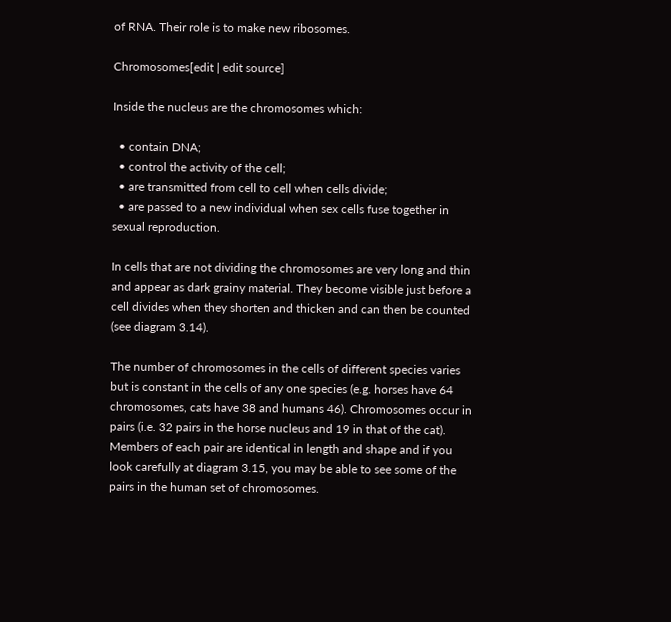of RNA. Their role is to make new ribosomes.

Chromosomes[edit | edit source]

Inside the nucleus are the chromosomes which:

  • contain DNA;
  • control the activity of the cell;
  • are transmitted from cell to cell when cells divide;
  • are passed to a new individual when sex cells fuse together in sexual reproduction.

In cells that are not dividing the chromosomes are very long and thin and appear as dark grainy material. They become visible just before a cell divides when they shorten and thicken and can then be counted (see diagram 3.14).

The number of chromosomes in the cells of different species varies but is constant in the cells of any one species (e.g. horses have 64 chromosomes, cats have 38 and humans 46). Chromosomes occur in pairs (i.e. 32 pairs in the horse nucleus and 19 in that of the cat). Members of each pair are identical in length and shape and if you look carefully at diagram 3.15, you may be able to see some of the pairs in the human set of chromosomes.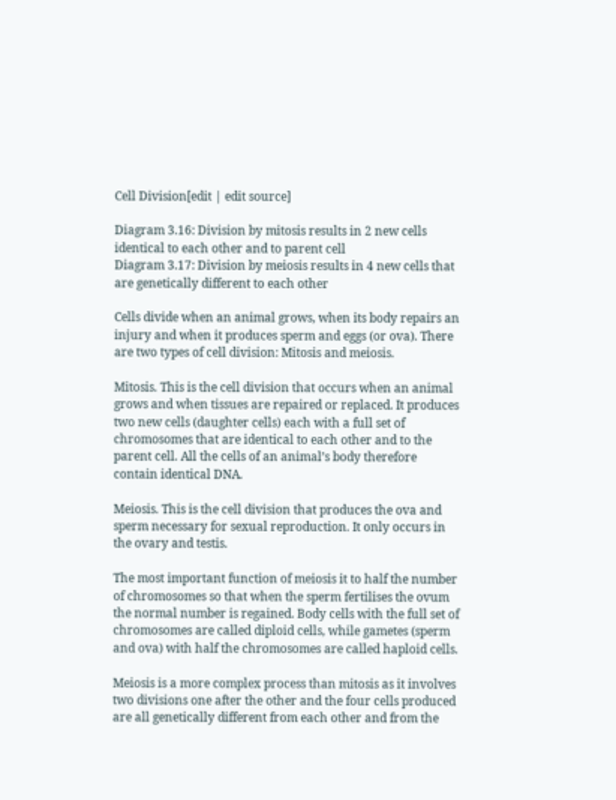Cell Division[edit | edit source]

Diagram 3.16: Division by mitosis results in 2 new cells identical to each other and to parent cell
Diagram 3.17: Division by meiosis results in 4 new cells that are genetically different to each other

Cells divide when an animal grows, when its body repairs an injury and when it produces sperm and eggs (or ova). There are two types of cell division: Mitosis and meiosis.

Mitosis. This is the cell division that occurs when an animal grows and when tissues are repaired or replaced. It produces two new cells (daughter cells) each with a full set of chromosomes that are identical to each other and to the parent cell. All the cells of an animal’s body therefore contain identical DNA.

Meiosis. This is the cell division that produces the ova and sperm necessary for sexual reproduction. It only occurs in the ovary and testis.

The most important function of meiosis it to half the number of chromosomes so that when the sperm fertilises the ovum the normal number is regained. Body cells with the full set of chromosomes are called diploid cells, while gametes (sperm and ova) with half the chromosomes are called haploid cells.

Meiosis is a more complex process than mitosis as it involves two divisions one after the other and the four cells produced are all genetically different from each other and from the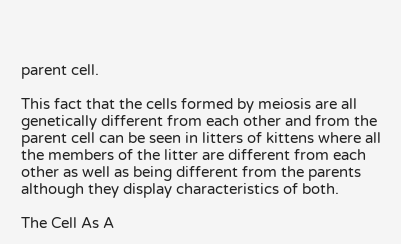parent cell.

This fact that the cells formed by meiosis are all genetically different from each other and from the parent cell can be seen in litters of kittens where all the members of the litter are different from each other as well as being different from the parents although they display characteristics of both.

The Cell As A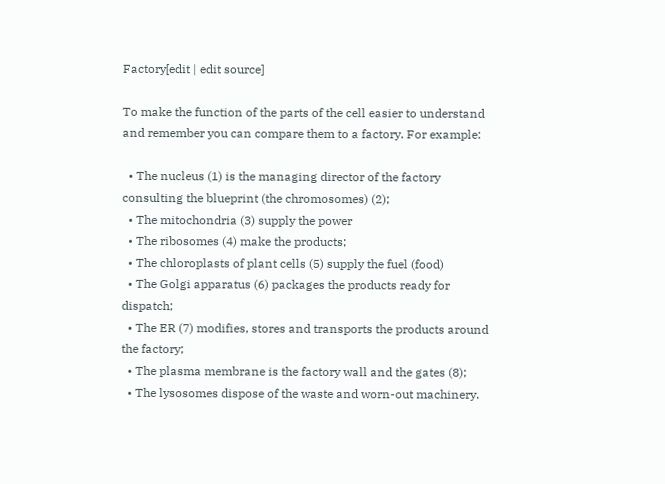Factory[edit | edit source]

To make the function of the parts of the cell easier to understand and remember you can compare them to a factory. For example:

  • The nucleus (1) is the managing director of the factory consulting the blueprint (the chromosomes) (2);
  • The mitochondria (3) supply the power
  • The ribosomes (4) make the products;
  • The chloroplasts of plant cells (5) supply the fuel (food)
  • The Golgi apparatus (6) packages the products ready for dispatch;
  • The ER (7) modifies, stores and transports the products around the factory;
  • The plasma membrane is the factory wall and the gates (8);
  • The lysosomes dispose of the waste and worn-out machinery.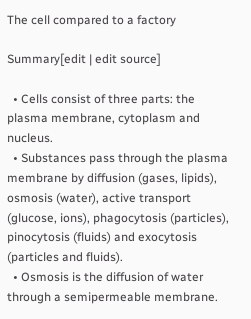The cell compared to a factory

Summary[edit | edit source]

  • Cells consist of three parts: the plasma membrane, cytoplasm and nucleus.
  • Substances pass through the plasma membrane by diffusion (gases, lipids), osmosis (water), active transport (glucose, ions), phagocytosis (particles), pinocytosis (fluids) and exocytosis (particles and fluids).
  • Osmosis is the diffusion of water through a semipermeable membrane.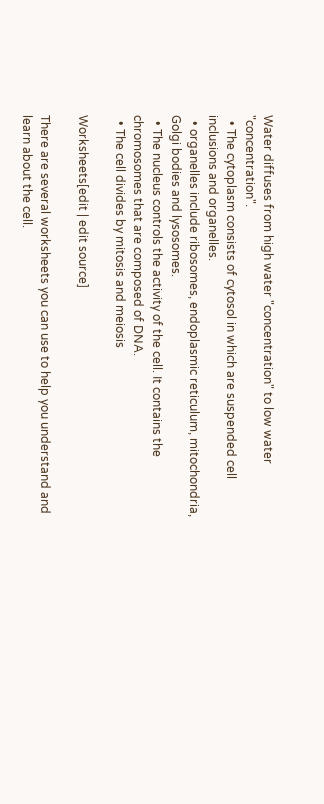Water diffuses from high water "concentration" to low water "concentration".
  • The cytoplasm consists of cytosol in which are suspended cell inclusions and organelles.
  • organelles include ribosomes, endoplasmic reticulum, mitochondria, Golgi bodies and lysosomes.
  • The nucleus controls the activity of the cell. It contains the chromosomes that are composed of DNA.
  • The cell divides by mitosis and meiosis

Worksheets[edit | edit source]

There are several worksheets you can use to help you understand and learn about the cell.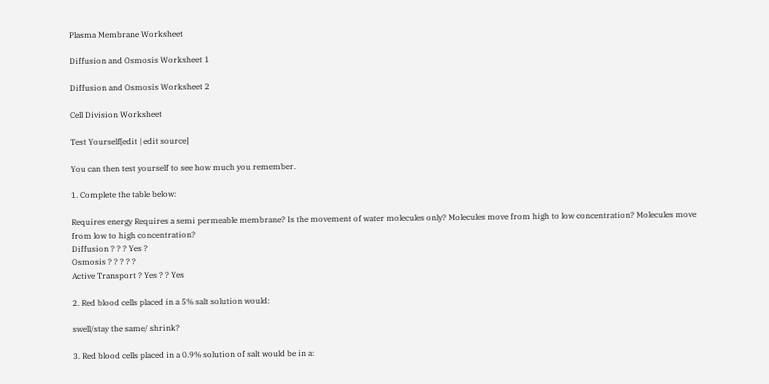Plasma Membrane Worksheet

Diffusion and Osmosis Worksheet 1

Diffusion and Osmosis Worksheet 2

Cell Division Worksheet

Test Yourself[edit | edit source]

You can then test yourself to see how much you remember.

1. Complete the table below:

Requires energy Requires a semi permeable membrane? Is the movement of water molecules only? Molecules move from high to low concentration? Molecules move from low to high concentration?
Diffusion ? ? ? Yes ?
Osmosis ? ? ? ? ?
Active Transport ? Yes ? ? Yes

2. Red blood cells placed in a 5% salt solution would:

swell/stay the same/ shrink?

3. Red blood cells placed in a 0.9% solution of salt would be in a: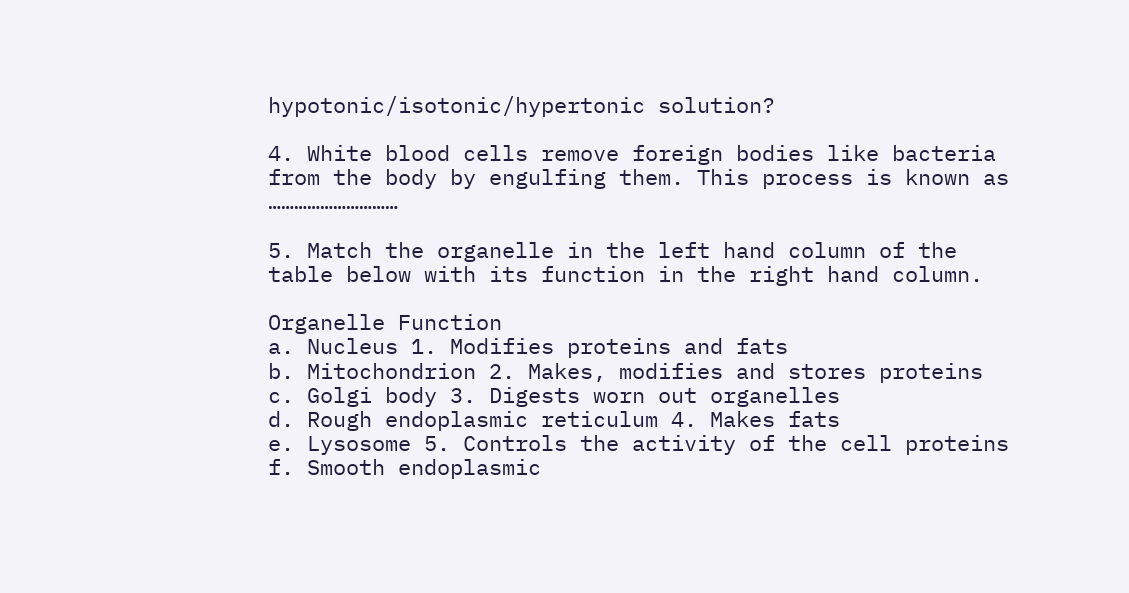hypotonic/isotonic/hypertonic solution?

4. White blood cells remove foreign bodies like bacteria from the body by engulfing them. This process is known as …………………………

5. Match the organelle in the left hand column of the table below with its function in the right hand column.

Organelle Function
a. Nucleus 1. Modifies proteins and fats
b. Mitochondrion 2. Makes, modifies and stores proteins
c. Golgi body 3. Digests worn out organelles
d. Rough endoplasmic reticulum 4. Makes fats
e. Lysosome 5. Controls the activity of the cell proteins
f. Smooth endoplasmic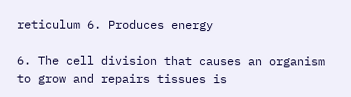reticulum 6. Produces energy

6. The cell division that causes an organism to grow and repairs tissues is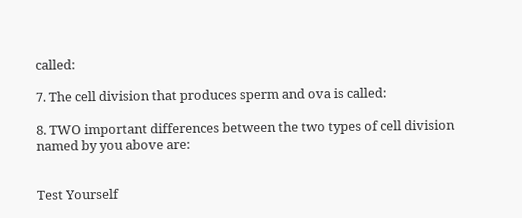called:

7. The cell division that produces sperm and ova is called:

8. TWO important differences between the two types of cell division named by you above are:


Test Yourself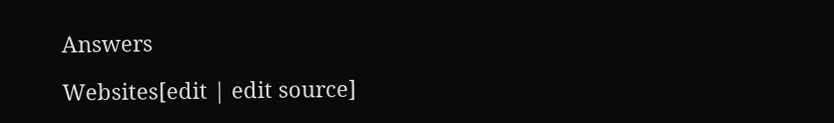Answers

Websites[edit | edit source]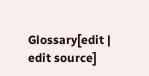Glossary[edit | edit source]